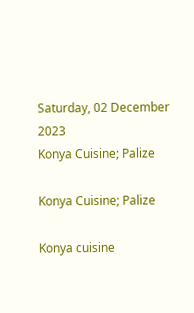Saturday, 02 December 2023
Konya Cuisine; Palize

Konya Cuisine; Palize

Konya cuisine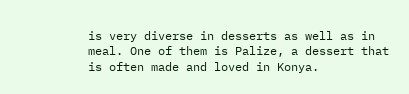is very diverse in desserts as well as in meal. One of them is Palize, a dessert that is often made and loved in Konya.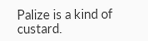Palize is a kind of custard.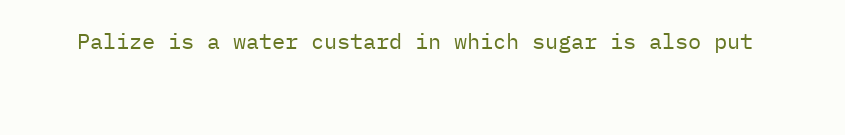Palize is a water custard in which sugar is also put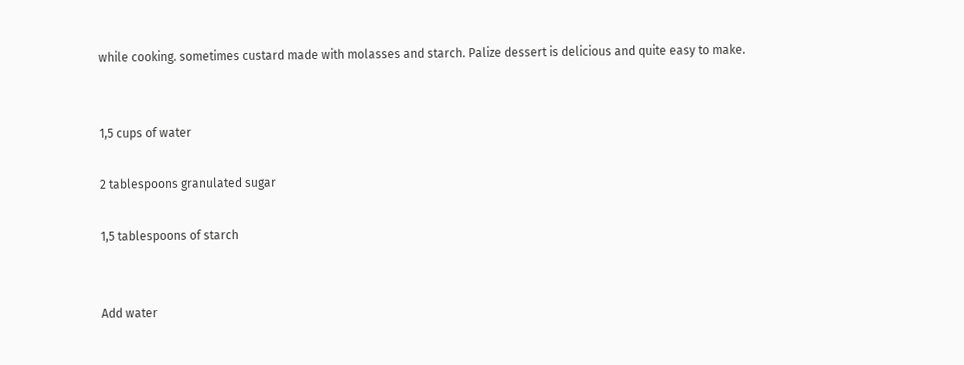while cooking. sometimes custard made with molasses and starch. Palize dessert is delicious and quite easy to make.


1,5 cups of water

2 tablespoons granulated sugar

1,5 tablespoons of starch


Add water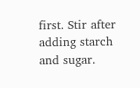first. Stir after adding starch and sugar.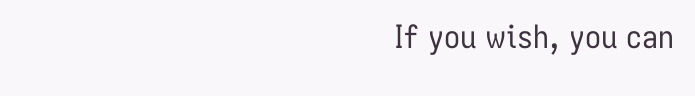If you wish, you can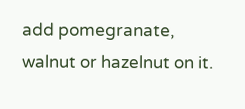add pomegranate, walnut or hazelnut on it.